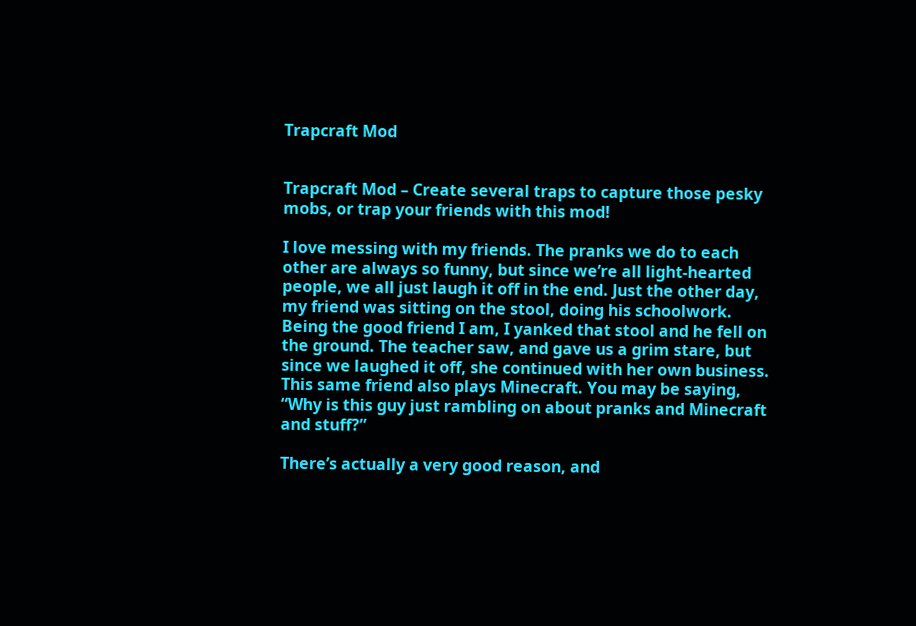Trapcraft Mod


Trapcraft Mod – Create several traps to capture those pesky mobs, or trap your friends with this mod!

I love messing with my friends. The pranks we do to each other are always so funny, but since we’re all light-hearted people, we all just laugh it off in the end. Just the other day, my friend was sitting on the stool, doing his schoolwork. Being the good friend I am, I yanked that stool and he fell on the ground. The teacher saw, and gave us a grim stare, but since we laughed it off, she continued with her own business. This same friend also plays Minecraft. You may be saying, “Why is this guy just rambling on about pranks and Minecraft and stuff?”

There’s actually a very good reason, and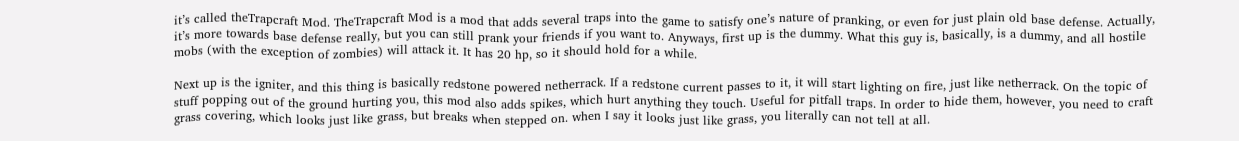it’s called theTrapcraft Mod. TheTrapcraft Mod is a mod that adds several traps into the game to satisfy one’s nature of pranking, or even for just plain old base defense. Actually, it’s more towards base defense really, but you can still prank your friends if you want to. Anyways, first up is the dummy. What this guy is, basically, is a dummy, and all hostile mobs (with the exception of zombies) will attack it. It has 20 hp, so it should hold for a while.

Next up is the igniter, and this thing is basically redstone powered netherrack. If a redstone current passes to it, it will start lighting on fire, just like netherrack. On the topic of stuff popping out of the ground hurting you, this mod also adds spikes, which hurt anything they touch. Useful for pitfall traps. In order to hide them, however, you need to craft grass covering, which looks just like grass, but breaks when stepped on. when I say it looks just like grass, you literally can not tell at all.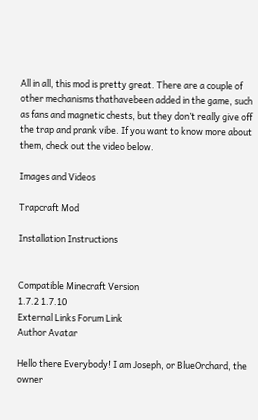All in all, this mod is pretty great. There are a couple of other mechanisms thathavebeen added in the game, such as fans and magnetic chests, but they don’t really give off the trap and prank vibe. If you want to know more about them, check out the video below.

Images and Videos

Trapcraft Mod

Installation Instructions


Compatible Minecraft Version
1.7.2 1.7.10
External Links Forum Link
Author Avatar

Hello there Everybody! I am Joseph, or BlueOrchard, the owner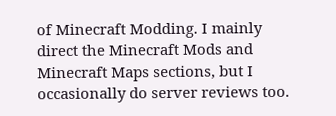of Minecraft Modding. I mainly direct the Minecraft Mods and Minecraft Maps sections, but I occasionally do server reviews too.